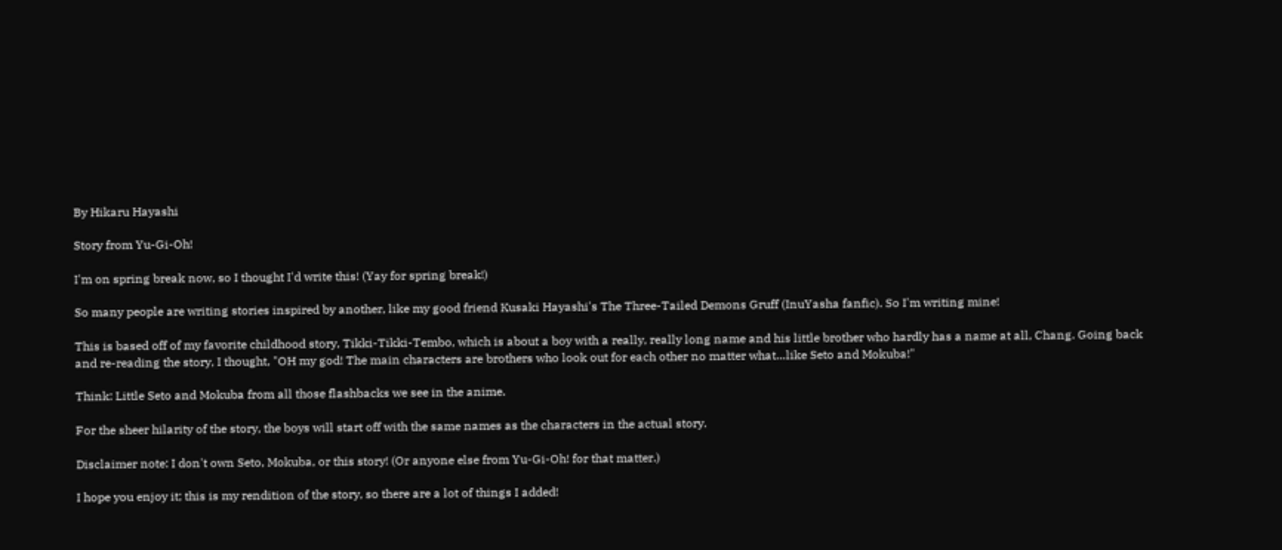By Hikaru Hayashi

Story from Yu-Gi-Oh!

I'm on spring break now, so I thought I'd write this! (Yay for spring break!)

So many people are writing stories inspired by another, like my good friend Kusaki Hayashi's The Three-Tailed Demons Gruff (InuYasha fanfic). So I'm writing mine!

This is based off of my favorite childhood story, Tikki-Tikki-Tembo, which is about a boy with a really, really long name and his little brother who hardly has a name at all, Chang. Going back and re-reading the story, I thought, "OH my god! The main characters are brothers who look out for each other no matter what…like Seto and Mokuba!"

Think: Little Seto and Mokuba from all those flashbacks we see in the anime.

For the sheer hilarity of the story, the boys will start off with the same names as the characters in the actual story.

Disclaimer note: I don't own Seto, Mokuba, or this story! (Or anyone else from Yu-Gi-Oh! for that matter.)

I hope you enjoy it; this is my rendition of the story, so there are a lot of things I added!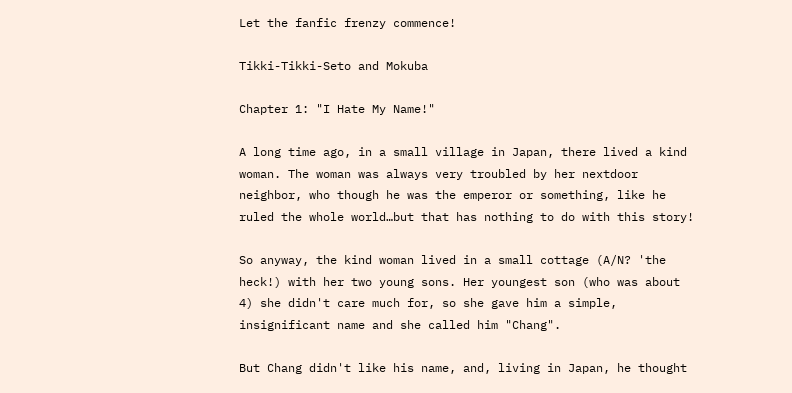Let the fanfic frenzy commence!

Tikki-Tikki-Seto and Mokuba

Chapter 1: "I Hate My Name!"

A long time ago, in a small village in Japan, there lived a kind woman. The woman was always very troubled by her nextdoor neighbor, who though he was the emperor or something, like he ruled the whole world…but that has nothing to do with this story!

So anyway, the kind woman lived in a small cottage (A/N? 'the heck!) with her two young sons. Her youngest son (who was about 4) she didn't care much for, so she gave him a simple, insignificant name and she called him "Chang".

But Chang didn't like his name, and, living in Japan, he thought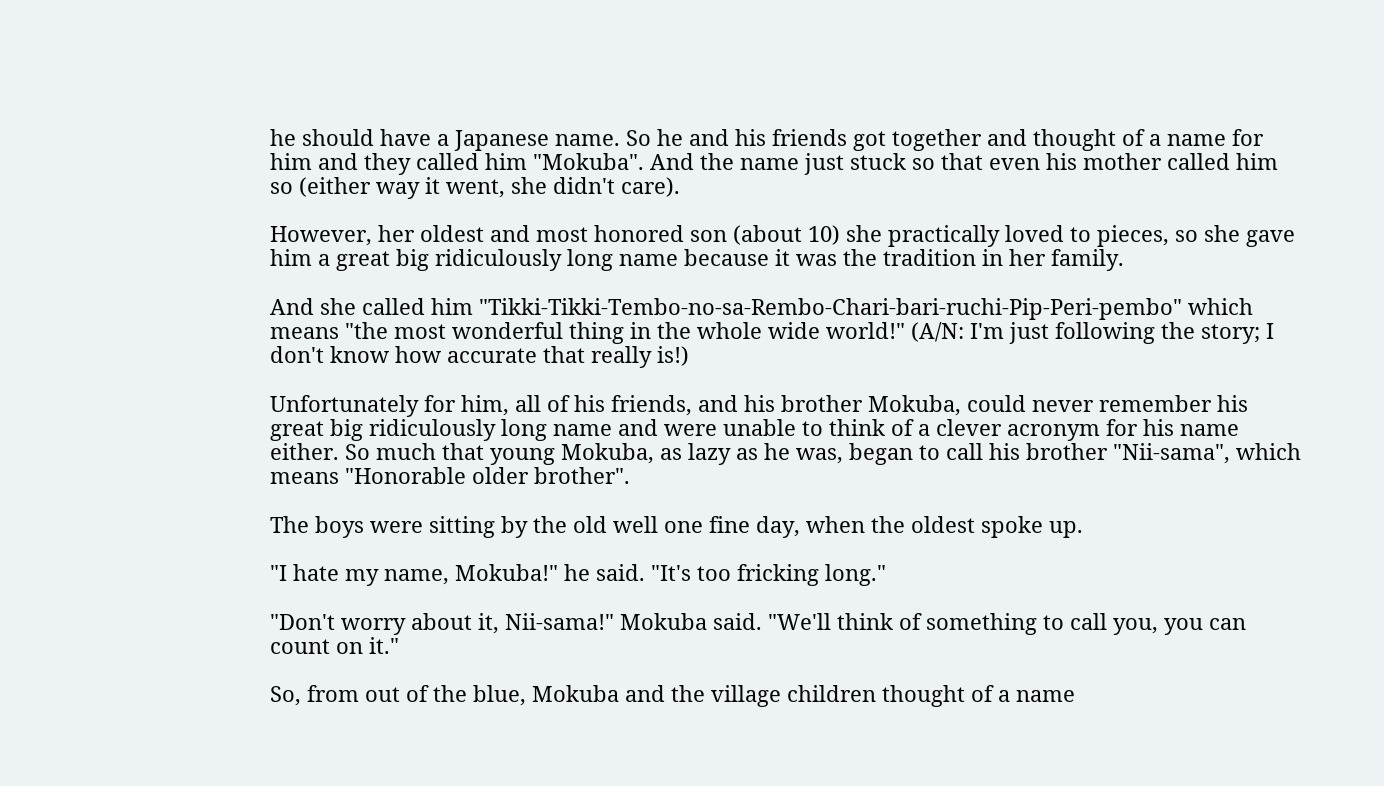he should have a Japanese name. So he and his friends got together and thought of a name for him and they called him "Mokuba". And the name just stuck so that even his mother called him so (either way it went, she didn't care).

However, her oldest and most honored son (about 10) she practically loved to pieces, so she gave him a great big ridiculously long name because it was the tradition in her family.

And she called him "Tikki-Tikki-Tembo-no-sa-Rembo-Chari-bari-ruchi-Pip-Peri-pembo" which means "the most wonderful thing in the whole wide world!" (A/N: I'm just following the story; I don't know how accurate that really is!)

Unfortunately for him, all of his friends, and his brother Mokuba, could never remember his great big ridiculously long name and were unable to think of a clever acronym for his name either. So much that young Mokuba, as lazy as he was, began to call his brother "Nii-sama", which means "Honorable older brother".

The boys were sitting by the old well one fine day, when the oldest spoke up.

"I hate my name, Mokuba!" he said. "It's too fricking long."

"Don't worry about it, Nii-sama!" Mokuba said. "We'll think of something to call you, you can count on it."

So, from out of the blue, Mokuba and the village children thought of a name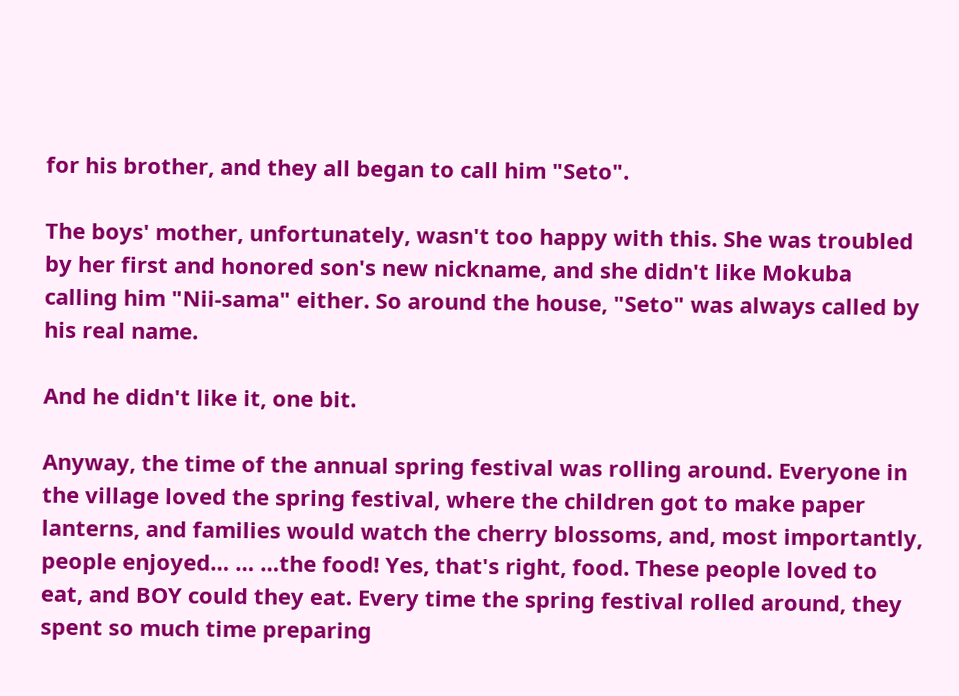for his brother, and they all began to call him "Seto".

The boys' mother, unfortunately, wasn't too happy with this. She was troubled by her first and honored son's new nickname, and she didn't like Mokuba calling him "Nii-sama" either. So around the house, "Seto" was always called by his real name.

And he didn't like it, one bit.

Anyway, the time of the annual spring festival was rolling around. Everyone in the village loved the spring festival, where the children got to make paper lanterns, and families would watch the cherry blossoms, and, most importantly, people enjoyed… … …the food! Yes, that's right, food. These people loved to eat, and BOY could they eat. Every time the spring festival rolled around, they spent so much time preparing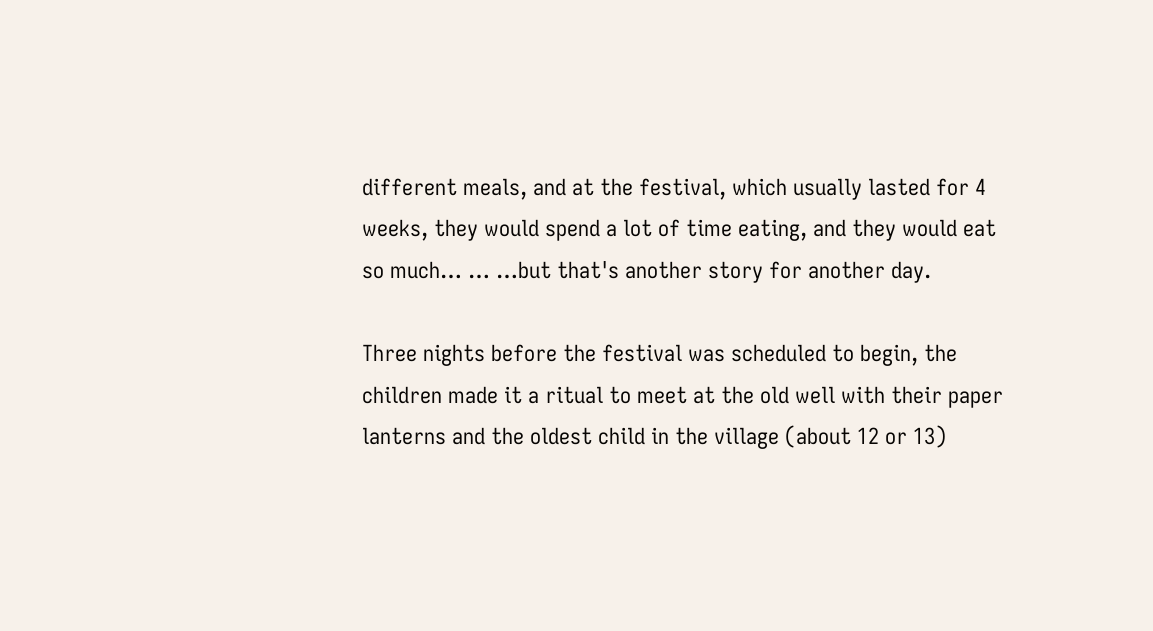different meals, and at the festival, which usually lasted for 4 weeks, they would spend a lot of time eating, and they would eat so much… … …but that's another story for another day.

Three nights before the festival was scheduled to begin, the children made it a ritual to meet at the old well with their paper lanterns and the oldest child in the village (about 12 or 13)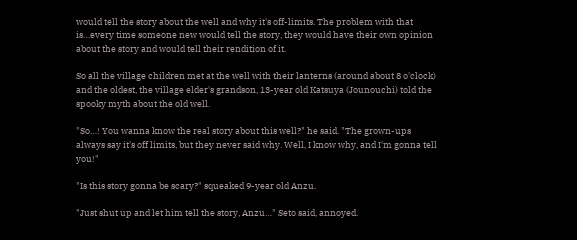would tell the story about the well and why it's off-limits. The problem with that is…every time someone new would tell the story, they would have their own opinion about the story and would tell their rendition of it.

So all the village children met at the well with their lanterns (around about 8 o'clock) and the oldest, the village elder's grandson, 13-year old Katsuya (Jounouchi) told the spooky myth about the old well.

"So…! You wanna know the real story about this well?" he said. "The grown-ups always say it's off limits, but they never said why. Well, I know why, and I'm gonna tell you!"

"Is this story gonna be scary?" squeaked 9-year old Anzu.

"Just shut up and let him tell the story, Anzu…" Seto said, annoyed.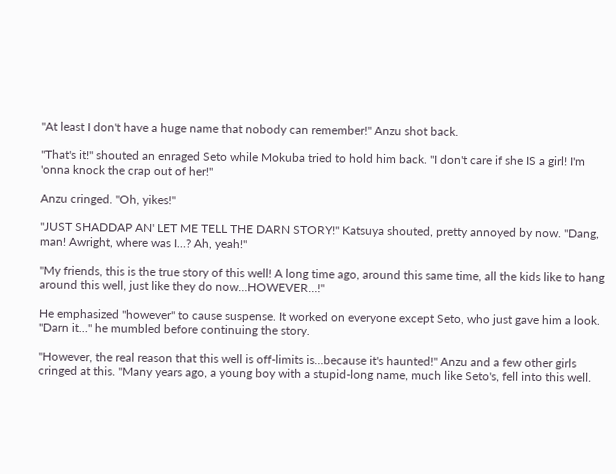"At least I don't have a huge name that nobody can remember!" Anzu shot back.

"That's it!" shouted an enraged Seto while Mokuba tried to hold him back. "I don't care if she IS a girl! I'm 'onna knock the crap out of her!"

Anzu cringed. "Oh, yikes!"

"JUST SHADDAP AN' LET ME TELL THE DARN STORY!" Katsuya shouted, pretty annoyed by now. "Dang, man! Awright, where was I…? Ah, yeah!"

"My friends, this is the true story of this well! A long time ago, around this same time, all the kids like to hang around this well, just like they do now…HOWEVER…!"

He emphasized "however" to cause suspense. It worked on everyone except Seto, who just gave him a look. "Darn it…" he mumbled before continuing the story.

"However, the real reason that this well is off-limits is…because it's haunted!" Anzu and a few other girls cringed at this. "Many years ago, a young boy with a stupid-long name, much like Seto's, fell into this well.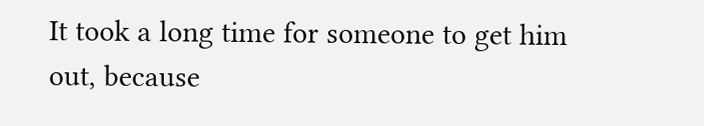It took a long time for someone to get him out, because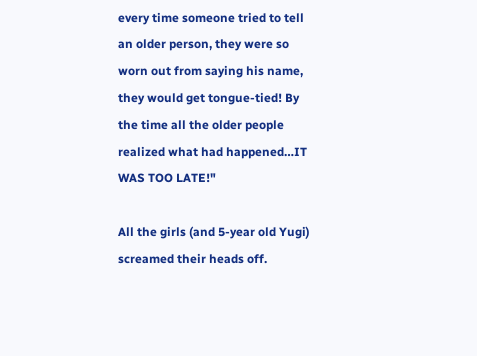every time someone tried to tell an older person, they were so worn out from saying his name, they would get tongue-tied! By the time all the older people realized what had happened…IT WAS TOO LATE!"

All the girls (and 5-year old Yugi) screamed their heads off.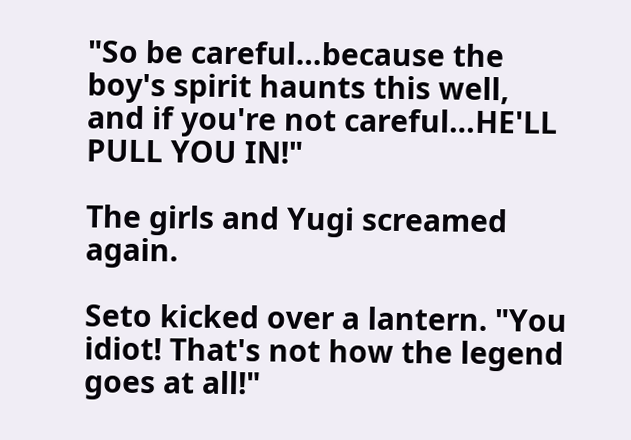"So be careful…because the boy's spirit haunts this well, and if you're not careful…HE'LL PULL YOU IN!"

The girls and Yugi screamed again.

Seto kicked over a lantern. "You idiot! That's not how the legend goes at all!"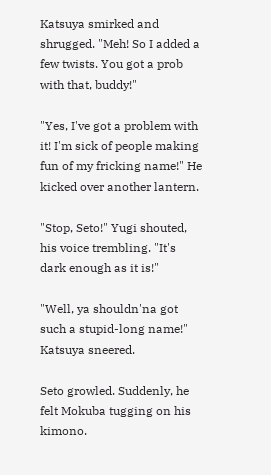Katsuya smirked and shrugged. "Meh! So I added a few twists. You got a prob with that, buddy!"

"Yes, I've got a problem with it! I'm sick of people making fun of my fricking name!" He kicked over another lantern.

"Stop, Seto!" Yugi shouted, his voice trembling. "It's dark enough as it is!"

"Well, ya shouldn'na got such a stupid-long name!" Katsuya sneered.

Seto growled. Suddenly, he felt Mokuba tugging on his kimono.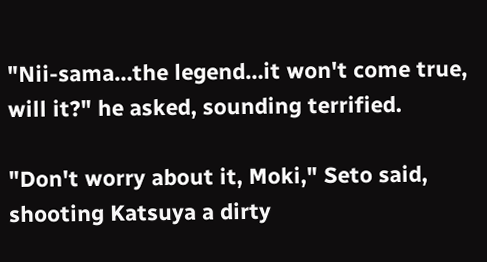"Nii-sama…the legend…it won't come true, will it?" he asked, sounding terrified.

"Don't worry about it, Moki," Seto said, shooting Katsuya a dirty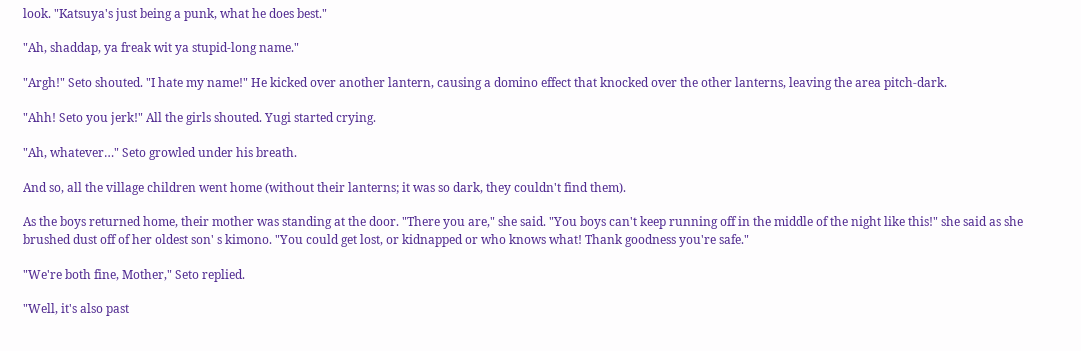look. "Katsuya's just being a punk, what he does best."

"Ah, shaddap, ya freak wit ya stupid-long name."

"Argh!" Seto shouted. "I hate my name!" He kicked over another lantern, causing a domino effect that knocked over the other lanterns, leaving the area pitch-dark.

"Ahh! Seto you jerk!" All the girls shouted. Yugi started crying.

"Ah, whatever…" Seto growled under his breath.

And so, all the village children went home (without their lanterns; it was so dark, they couldn't find them).

As the boys returned home, their mother was standing at the door. "There you are," she said. "You boys can't keep running off in the middle of the night like this!" she said as she brushed dust off of her oldest son' s kimono. "You could get lost, or kidnapped or who knows what! Thank goodness you're safe."

"We're both fine, Mother," Seto replied.

"Well, it's also past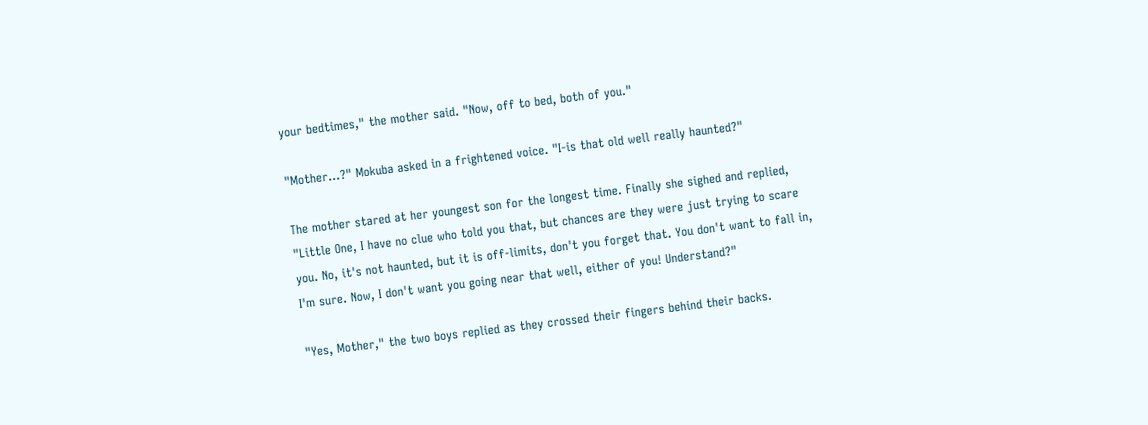your bedtimes," the mother said. "Now, off to bed, both of you."

"Mother…?" Mokuba asked in a frightened voice. "I-is that old well really haunted?"

The mother stared at her youngest son for the longest time. Finally she sighed and replied, "Little One, I have no clue who told you that, but chances are they were just trying to scare you. No, it's not haunted, but it is off-limits, don't you forget that. You don't want to fall in, I'm sure. Now, I don't want you going near that well, either of you! Understand?"

"Yes, Mother," the two boys replied as they crossed their fingers behind their backs.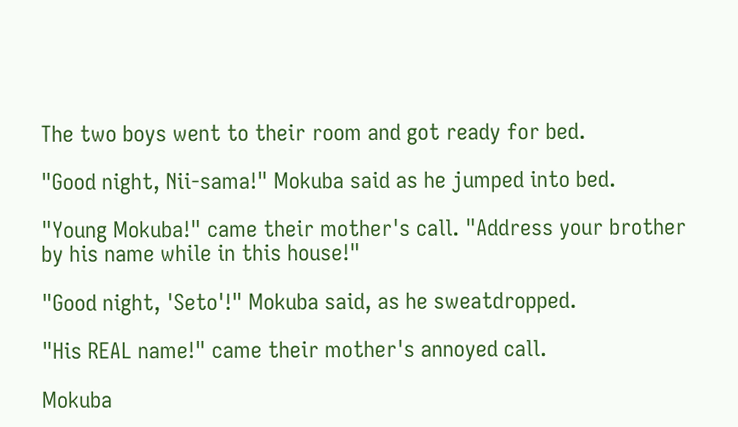The two boys went to their room and got ready for bed.

"Good night, Nii-sama!" Mokuba said as he jumped into bed.

"Young Mokuba!" came their mother's call. "Address your brother by his name while in this house!"

"Good night, 'Seto'!" Mokuba said, as he sweatdropped.

"His REAL name!" came their mother's annoyed call.

Mokuba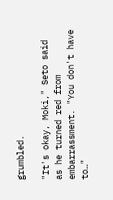grumbled.

"It's okay, Moki," Seto said as he turned red from embarrassment. "You don't have to…"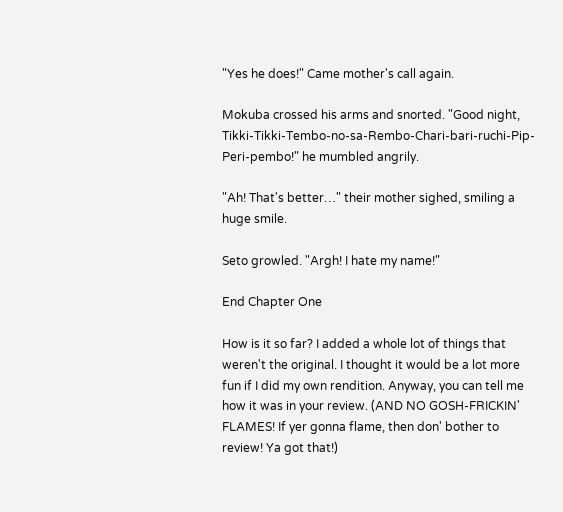"Yes he does!" Came mother's call again.

Mokuba crossed his arms and snorted. "Good night, Tikki-Tikki-Tembo-no-sa-Rembo-Chari-bari-ruchi-Pip-Peri-pembo!" he mumbled angrily.

"Ah! That's better…" their mother sighed, smiling a huge smile.

Seto growled. "Argh! I hate my name!"

End Chapter One

How is it so far? I added a whole lot of things that weren't the original. I thought it would be a lot more fun if I did my own rendition. Anyway, you can tell me how it was in your review. (AND NO GOSH-FRICKIN' FLAMES! If yer gonna flame, then don' bother to review! Ya got that!)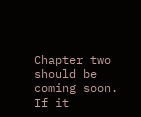Chapter two should be coming soon. If it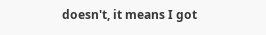doesn't, it means I got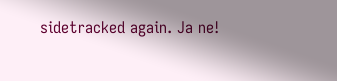sidetracked again. Ja ne!